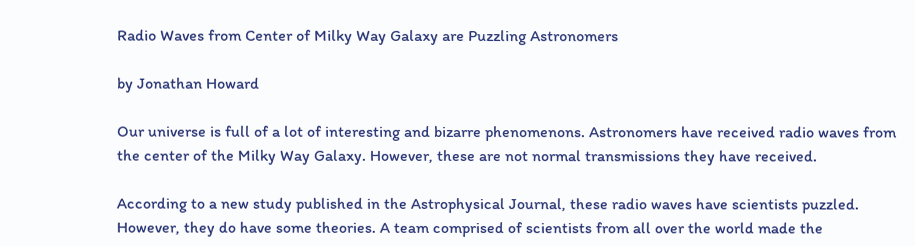Radio Waves from Center of Milky Way Galaxy are Puzzling Astronomers

by Jonathan Howard

Our universe is full of a lot of interesting and bizarre phenomenons. Astronomers have received radio waves from the center of the Milky Way Galaxy. However, these are not normal transmissions they have received.

According to a new study published in the Astrophysical Journal, these radio waves have scientists puzzled. However, they do have some theories. A team comprised of scientists from all over the world made the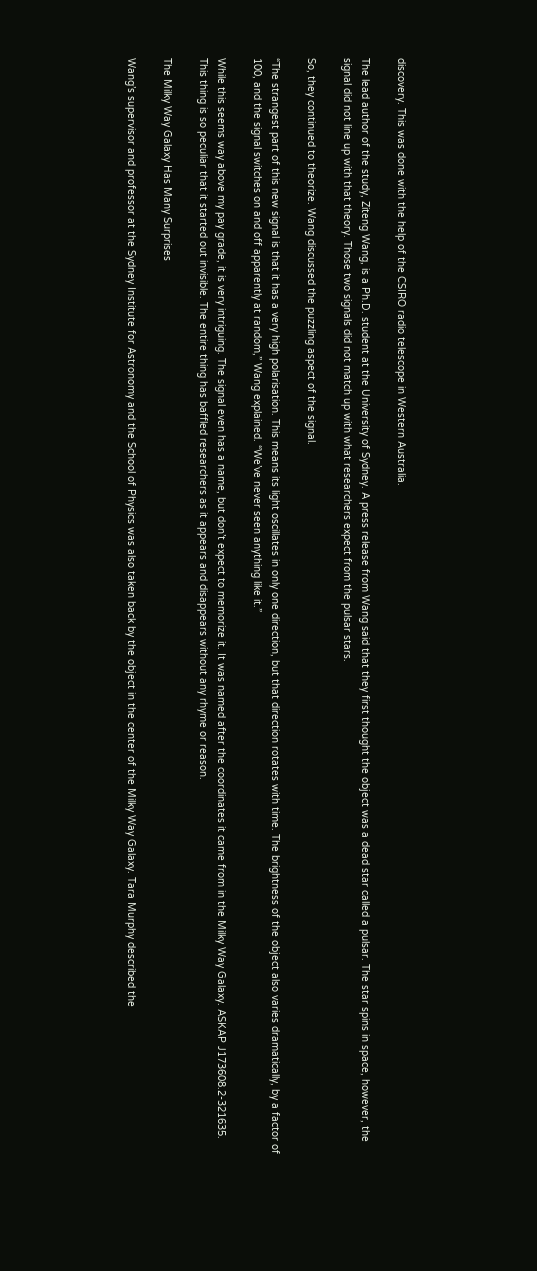discovery. This was done with the help of the CSIRO radio telescope in Western Australia.

The lead author of the study, Ziteng Wang, is a Ph.D. student at the University of Sydney. A press release from Wang said that they first thought the object was a dead star called a pulsar. The star spins in space, however, the signal did not line up with that theory. Those two signals did not match up with what researchers expect from the pulsar stars.

So, they continued to theorize. Wang discussed the puzzling aspect of the signal.

“The strangest part of this new signal is that it has a very high polarisation. This means its light oscillates in only one direction, but that direction rotates with time. The brightness of the object also varies dramatically, by a factor of 100, and the signal switches on and off apparently at random,” Wang explained. “We’ve never seen anything like it.”

While this seems way above my pay grade, it is very intriguing. The signal even has a name, but don’t expect to memorize it. It was named after the coordinates it came from in the Milky Way Galaxy. ASKAP J173608.2-321635. This thing is so peculiar that it started out invisible. The entire thing has baffled researchers as it appears and disappears without any rhyme or reason.

The Milky Way Galaxy Has Many Surprises

Wang’s supervisor and professor at the Sydney Institute for Astronomy and the School of Physics was also taken back by the object in the center of the Milky Way Galaxy. Tara Murphy described the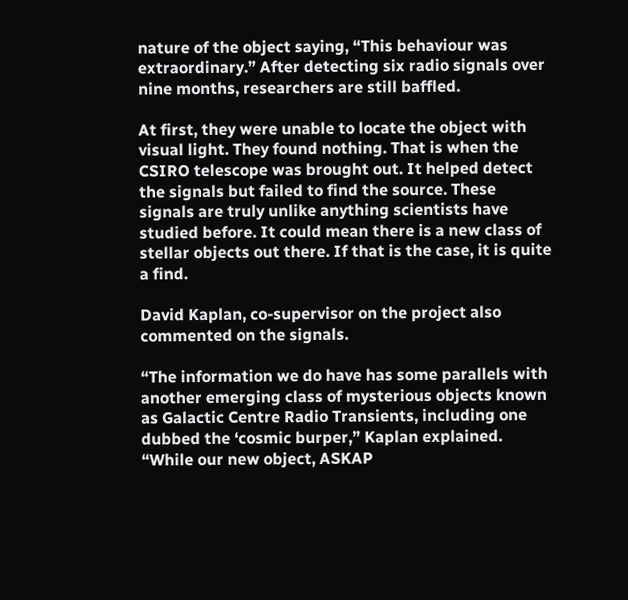nature of the object saying, “This behaviour was extraordinary.” After detecting six radio signals over nine months, researchers are still baffled.

At first, they were unable to locate the object with visual light. They found nothing. That is when the CSIRO telescope was brought out. It helped detect the signals but failed to find the source. These signals are truly unlike anything scientists have studied before. It could mean there is a new class of stellar objects out there. If that is the case, it is quite a find.

David Kaplan, co-supervisor on the project also commented on the signals.

“The information we do have has some parallels with another emerging class of mysterious objects known as Galactic Centre Radio Transients, including one dubbed the ‘cosmic burper,” Kaplan explained. “While our new object, ASKAP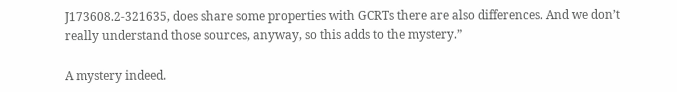J173608.2-321635, does share some properties with GCRTs there are also differences. And we don’t really understand those sources, anyway, so this adds to the mystery.”

A mystery indeed.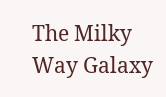The Milky Way Galaxy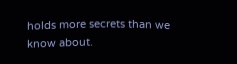holds more secrets than we know about.